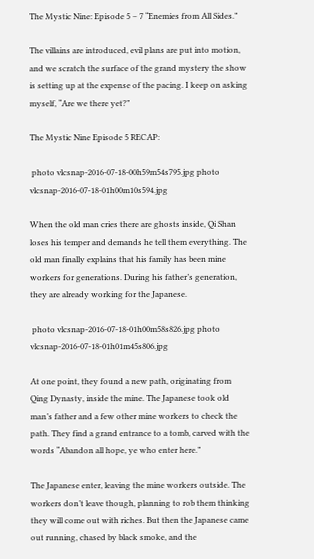The Mystic Nine: Episode 5 – 7 “Enemies from All Sides.”

The villains are introduced, evil plans are put into motion, and we scratch the surface of the grand mystery the show is setting up at the expense of the pacing. I keep on asking myself, “Are we there yet?”

The Mystic Nine Episode 5 RECAP:

 photo vlcsnap-2016-07-18-00h59m54s795.jpg photo vlcsnap-2016-07-18-01h00m10s594.jpg

When the old man cries there are ghosts inside, Qi Shan loses his temper and demands he tell them everything. The old man finally explains that his family has been mine workers for generations. During his father’s generation, they are already working for the Japanese.

 photo vlcsnap-2016-07-18-01h00m58s826.jpg photo vlcsnap-2016-07-18-01h01m45s806.jpg

At one point, they found a new path, originating from Qing Dynasty, inside the mine. The Japanese took old man’s father and a few other mine workers to check the path. They find a grand entrance to a tomb, carved with the words “Abandon all hope, ye who enter here.”

The Japanese enter, leaving the mine workers outside. The workers don’t leave though, planning to rob them thinking they will come out with riches. But then the Japanese came out running, chased by black smoke, and the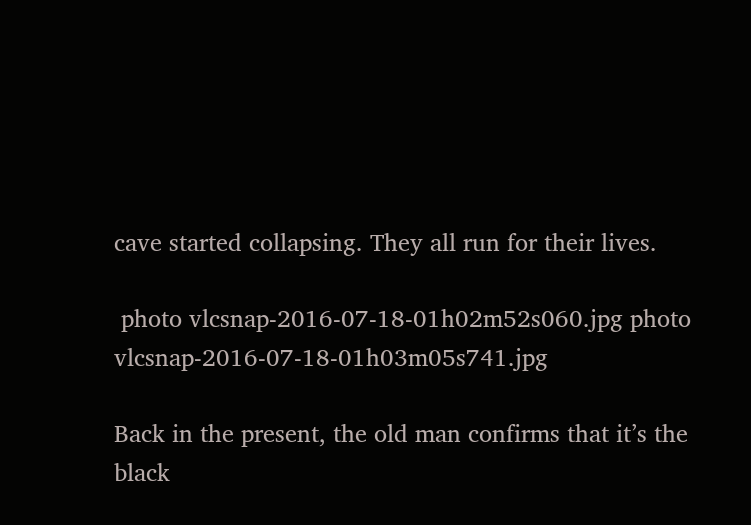cave started collapsing. They all run for their lives.

 photo vlcsnap-2016-07-18-01h02m52s060.jpg photo vlcsnap-2016-07-18-01h03m05s741.jpg

Back in the present, the old man confirms that it’s the black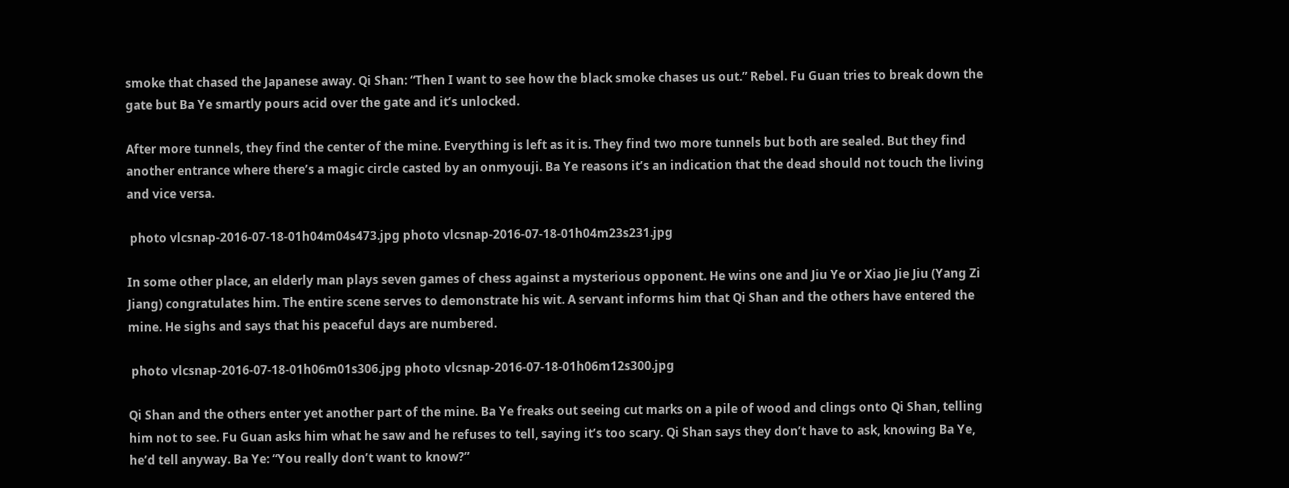smoke that chased the Japanese away. Qi Shan: “Then I want to see how the black smoke chases us out.” Rebel. Fu Guan tries to break down the gate but Ba Ye smartly pours acid over the gate and it’s unlocked.

After more tunnels, they find the center of the mine. Everything is left as it is. They find two more tunnels but both are sealed. But they find another entrance where there’s a magic circle casted by an onmyouji. Ba Ye reasons it’s an indication that the dead should not touch the living and vice versa.

 photo vlcsnap-2016-07-18-01h04m04s473.jpg photo vlcsnap-2016-07-18-01h04m23s231.jpg

In some other place, an elderly man plays seven games of chess against a mysterious opponent. He wins one and Jiu Ye or Xiao Jie Jiu (Yang Zi Jiang) congratulates him. The entire scene serves to demonstrate his wit. A servant informs him that Qi Shan and the others have entered the mine. He sighs and says that his peaceful days are numbered.

 photo vlcsnap-2016-07-18-01h06m01s306.jpg photo vlcsnap-2016-07-18-01h06m12s300.jpg

Qi Shan and the others enter yet another part of the mine. Ba Ye freaks out seeing cut marks on a pile of wood and clings onto Qi Shan, telling him not to see. Fu Guan asks him what he saw and he refuses to tell, saying it’s too scary. Qi Shan says they don’t have to ask, knowing Ba Ye, he’d tell anyway. Ba Ye: “You really don’t want to know?”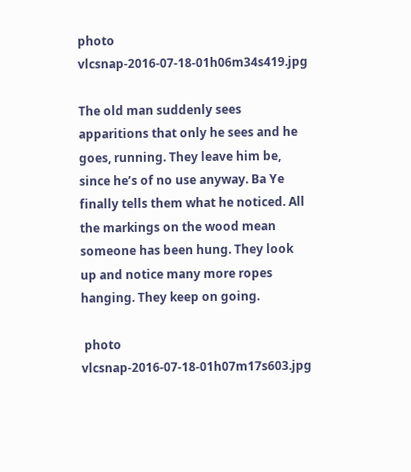photo vlcsnap-2016-07-18-01h06m34s419.jpg

The old man suddenly sees apparitions that only he sees and he goes, running. They leave him be, since he’s of no use anyway. Ba Ye finally tells them what he noticed. All the markings on the wood mean someone has been hung. They look up and notice many more ropes hanging. They keep on going.

 photo vlcsnap-2016-07-18-01h07m17s603.jpg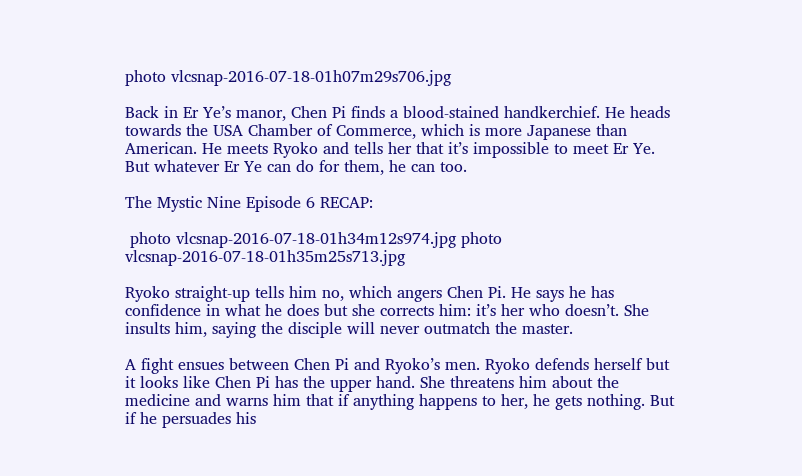photo vlcsnap-2016-07-18-01h07m29s706.jpg

Back in Er Ye’s manor, Chen Pi finds a blood-stained handkerchief. He heads towards the USA Chamber of Commerce, which is more Japanese than American. He meets Ryoko and tells her that it’s impossible to meet Er Ye. But whatever Er Ye can do for them, he can too.

The Mystic Nine Episode 6 RECAP:

 photo vlcsnap-2016-07-18-01h34m12s974.jpg photo vlcsnap-2016-07-18-01h35m25s713.jpg

Ryoko straight-up tells him no, which angers Chen Pi. He says he has confidence in what he does but she corrects him: it’s her who doesn’t. She insults him, saying the disciple will never outmatch the master.

A fight ensues between Chen Pi and Ryoko’s men. Ryoko defends herself but it looks like Chen Pi has the upper hand. She threatens him about the medicine and warns him that if anything happens to her, he gets nothing. But if he persuades his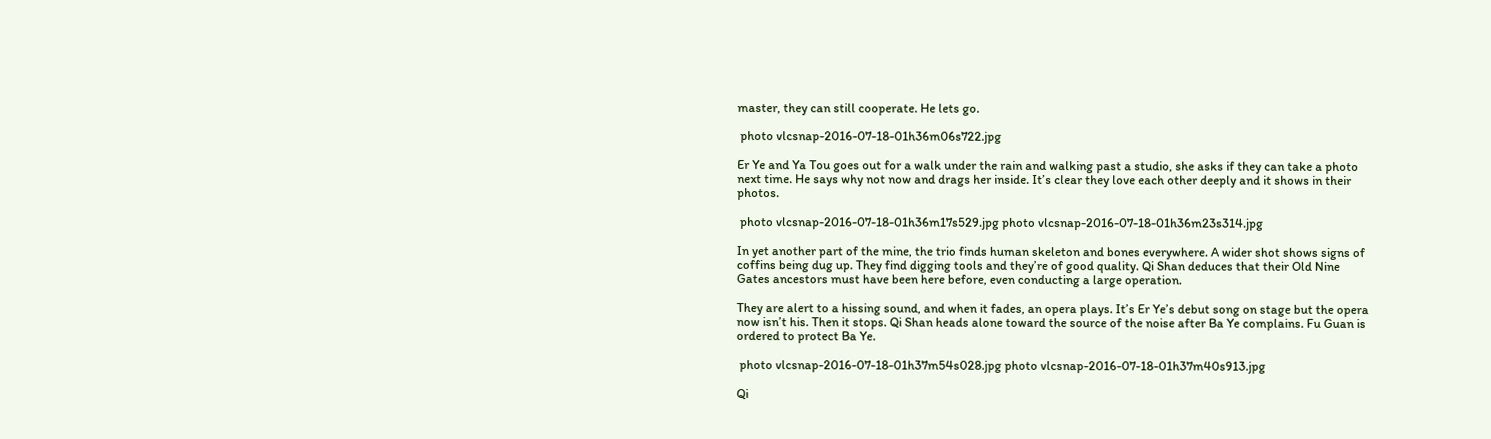master, they can still cooperate. He lets go.

 photo vlcsnap-2016-07-18-01h36m06s722.jpg

Er Ye and Ya Tou goes out for a walk under the rain and walking past a studio, she asks if they can take a photo next time. He says why not now and drags her inside. It’s clear they love each other deeply and it shows in their photos.

 photo vlcsnap-2016-07-18-01h36m17s529.jpg photo vlcsnap-2016-07-18-01h36m23s314.jpg

In yet another part of the mine, the trio finds human skeleton and bones everywhere. A wider shot shows signs of coffins being dug up. They find digging tools and they’re of good quality. Qi Shan deduces that their Old Nine Gates ancestors must have been here before, even conducting a large operation.

They are alert to a hissing sound, and when it fades, an opera plays. It’s Er Ye’s debut song on stage but the opera now isn’t his. Then it stops. Qi Shan heads alone toward the source of the noise after Ba Ye complains. Fu Guan is ordered to protect Ba Ye.

 photo vlcsnap-2016-07-18-01h37m54s028.jpg photo vlcsnap-2016-07-18-01h37m40s913.jpg

Qi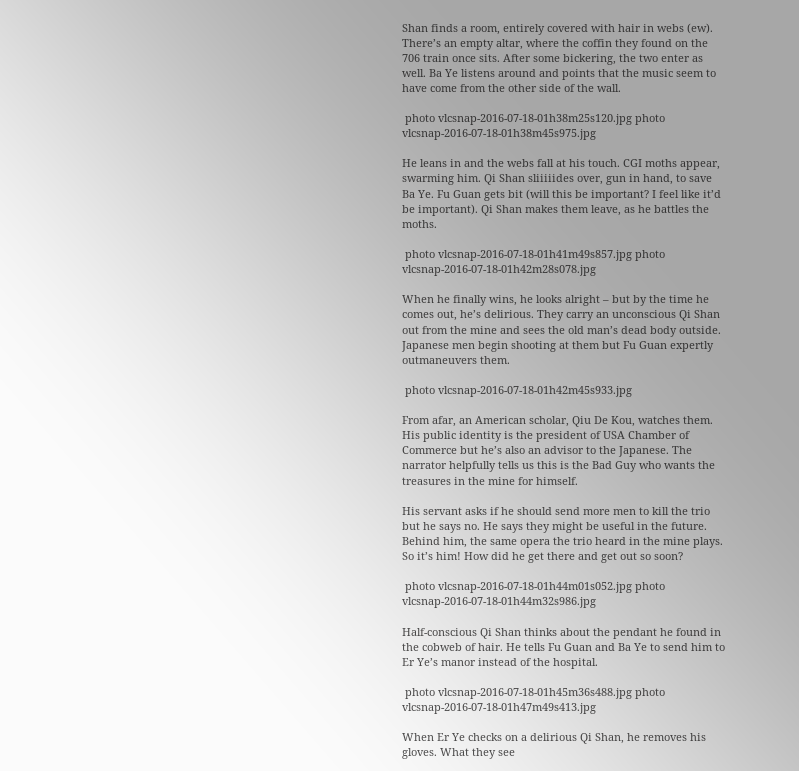Shan finds a room, entirely covered with hair in webs (ew). There’s an empty altar, where the coffin they found on the 706 train once sits. After some bickering, the two enter as well. Ba Ye listens around and points that the music seem to have come from the other side of the wall.

 photo vlcsnap-2016-07-18-01h38m25s120.jpg photo vlcsnap-2016-07-18-01h38m45s975.jpg

He leans in and the webs fall at his touch. CGI moths appear, swarming him. Qi Shan sliiiiides over, gun in hand, to save Ba Ye. Fu Guan gets bit (will this be important? I feel like it’d be important). Qi Shan makes them leave, as he battles the moths.

 photo vlcsnap-2016-07-18-01h41m49s857.jpg photo vlcsnap-2016-07-18-01h42m28s078.jpg

When he finally wins, he looks alright – but by the time he comes out, he’s delirious. They carry an unconscious Qi Shan out from the mine and sees the old man’s dead body outside. Japanese men begin shooting at them but Fu Guan expertly outmaneuvers them.

 photo vlcsnap-2016-07-18-01h42m45s933.jpg

From afar, an American scholar, Qiu De Kou, watches them. His public identity is the president of USA Chamber of Commerce but he’s also an advisor to the Japanese. The narrator helpfully tells us this is the Bad Guy who wants the treasures in the mine for himself.

His servant asks if he should send more men to kill the trio but he says no. He says they might be useful in the future. Behind him, the same opera the trio heard in the mine plays. So it’s him! How did he get there and get out so soon?

 photo vlcsnap-2016-07-18-01h44m01s052.jpg photo vlcsnap-2016-07-18-01h44m32s986.jpg

Half-conscious Qi Shan thinks about the pendant he found in the cobweb of hair. He tells Fu Guan and Ba Ye to send him to Er Ye’s manor instead of the hospital.

 photo vlcsnap-2016-07-18-01h45m36s488.jpg photo vlcsnap-2016-07-18-01h47m49s413.jpg

When Er Ye checks on a delirious Qi Shan, he removes his gloves. What they see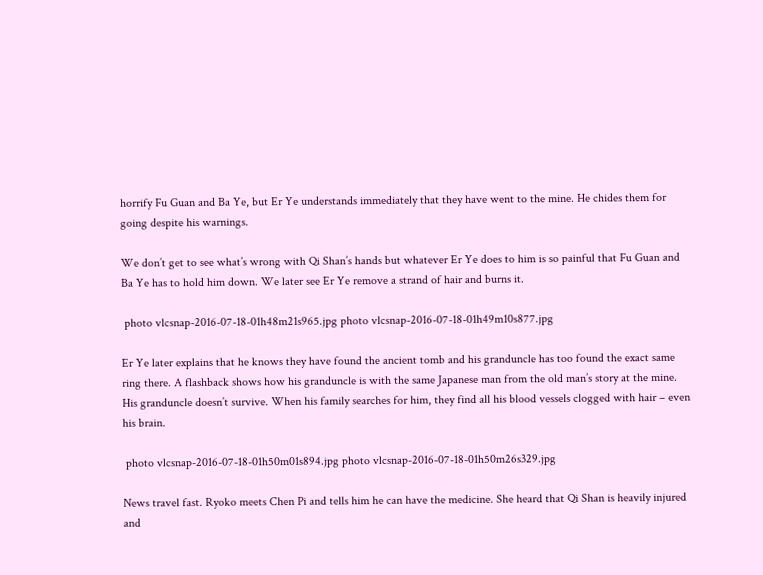horrify Fu Guan and Ba Ye, but Er Ye understands immediately that they have went to the mine. He chides them for going despite his warnings.

We don’t get to see what’s wrong with Qi Shan’s hands but whatever Er Ye does to him is so painful that Fu Guan and Ba Ye has to hold him down. We later see Er Ye remove a strand of hair and burns it.

 photo vlcsnap-2016-07-18-01h48m21s965.jpg photo vlcsnap-2016-07-18-01h49m10s877.jpg

Er Ye later explains that he knows they have found the ancient tomb and his granduncle has too found the exact same ring there. A flashback shows how his granduncle is with the same Japanese man from the old man’s story at the mine. His granduncle doesn’t survive. When his family searches for him, they find all his blood vessels clogged with hair – even his brain.

 photo vlcsnap-2016-07-18-01h50m01s894.jpg photo vlcsnap-2016-07-18-01h50m26s329.jpg

News travel fast. Ryoko meets Chen Pi and tells him he can have the medicine. She heard that Qi Shan is heavily injured and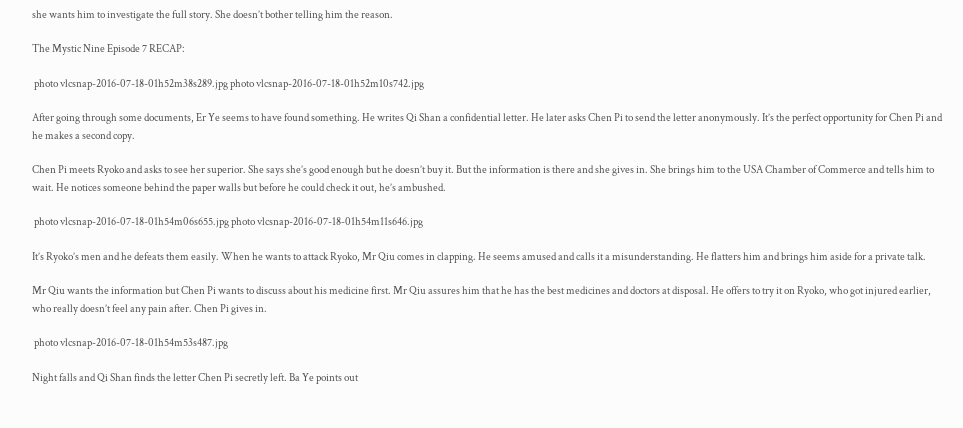she wants him to investigate the full story. She doesn’t bother telling him the reason.

The Mystic Nine Episode 7 RECAP:

 photo vlcsnap-2016-07-18-01h52m38s289.jpg photo vlcsnap-2016-07-18-01h52m10s742.jpg

After going through some documents, Er Ye seems to have found something. He writes Qi Shan a confidential letter. He later asks Chen Pi to send the letter anonymously. It’s the perfect opportunity for Chen Pi and he makes a second copy.

Chen Pi meets Ryoko and asks to see her superior. She says she’s good enough but he doesn’t buy it. But the information is there and she gives in. She brings him to the USA Chamber of Commerce and tells him to wait. He notices someone behind the paper walls but before he could check it out, he’s ambushed.

 photo vlcsnap-2016-07-18-01h54m06s655.jpg photo vlcsnap-2016-07-18-01h54m11s646.jpg

It’s Ryoko’s men and he defeats them easily. When he wants to attack Ryoko, Mr Qiu comes in clapping. He seems amused and calls it a misunderstanding. He flatters him and brings him aside for a private talk.

Mr Qiu wants the information but Chen Pi wants to discuss about his medicine first. Mr Qiu assures him that he has the best medicines and doctors at disposal. He offers to try it on Ryoko, who got injured earlier, who really doesn’t feel any pain after. Chen Pi gives in.

 photo vlcsnap-2016-07-18-01h54m53s487.jpg

Night falls and Qi Shan finds the letter Chen Pi secretly left. Ba Ye points out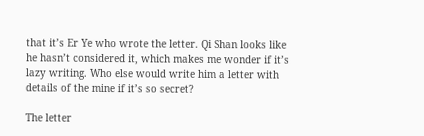that it’s Er Ye who wrote the letter. Qi Shan looks like he hasn’t considered it, which makes me wonder if it’s lazy writing. Who else would write him a letter with details of the mine if it’s so secret?

The letter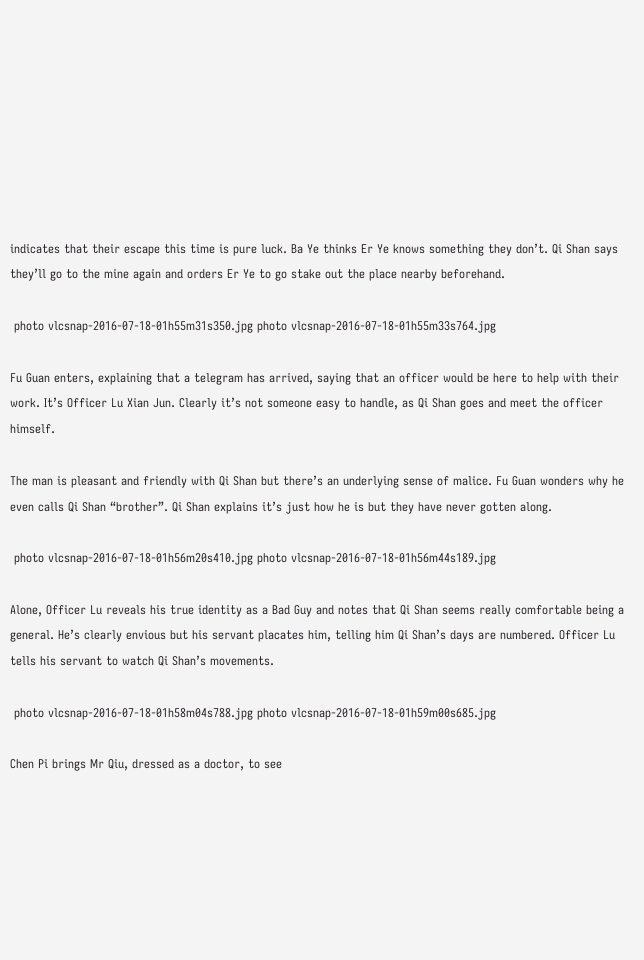indicates that their escape this time is pure luck. Ba Ye thinks Er Ye knows something they don’t. Qi Shan says they’ll go to the mine again and orders Er Ye to go stake out the place nearby beforehand.

 photo vlcsnap-2016-07-18-01h55m31s350.jpg photo vlcsnap-2016-07-18-01h55m33s764.jpg

Fu Guan enters, explaining that a telegram has arrived, saying that an officer would be here to help with their work. It’s Officer Lu Xian Jun. Clearly it’s not someone easy to handle, as Qi Shan goes and meet the officer himself.

The man is pleasant and friendly with Qi Shan but there’s an underlying sense of malice. Fu Guan wonders why he even calls Qi Shan “brother”. Qi Shan explains it’s just how he is but they have never gotten along.

 photo vlcsnap-2016-07-18-01h56m20s410.jpg photo vlcsnap-2016-07-18-01h56m44s189.jpg

Alone, Officer Lu reveals his true identity as a Bad Guy and notes that Qi Shan seems really comfortable being a general. He’s clearly envious but his servant placates him, telling him Qi Shan’s days are numbered. Officer Lu tells his servant to watch Qi Shan’s movements.

 photo vlcsnap-2016-07-18-01h58m04s788.jpg photo vlcsnap-2016-07-18-01h59m00s685.jpg

Chen Pi brings Mr Qiu, dressed as a doctor, to see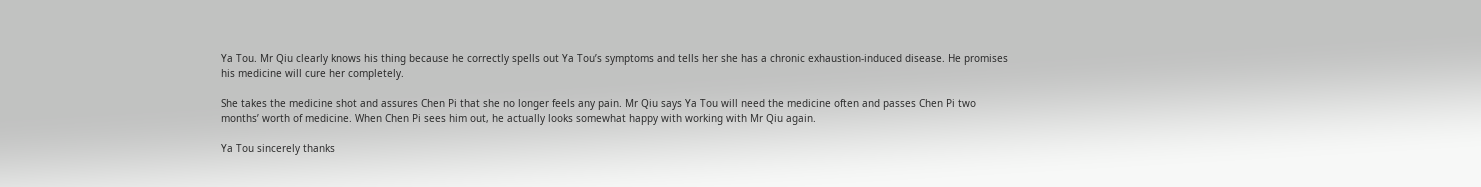Ya Tou. Mr Qiu clearly knows his thing because he correctly spells out Ya Tou’s symptoms and tells her she has a chronic exhaustion-induced disease. He promises his medicine will cure her completely.

She takes the medicine shot and assures Chen Pi that she no longer feels any pain. Mr Qiu says Ya Tou will need the medicine often and passes Chen Pi two months’ worth of medicine. When Chen Pi sees him out, he actually looks somewhat happy with working with Mr Qiu again.

Ya Tou sincerely thanks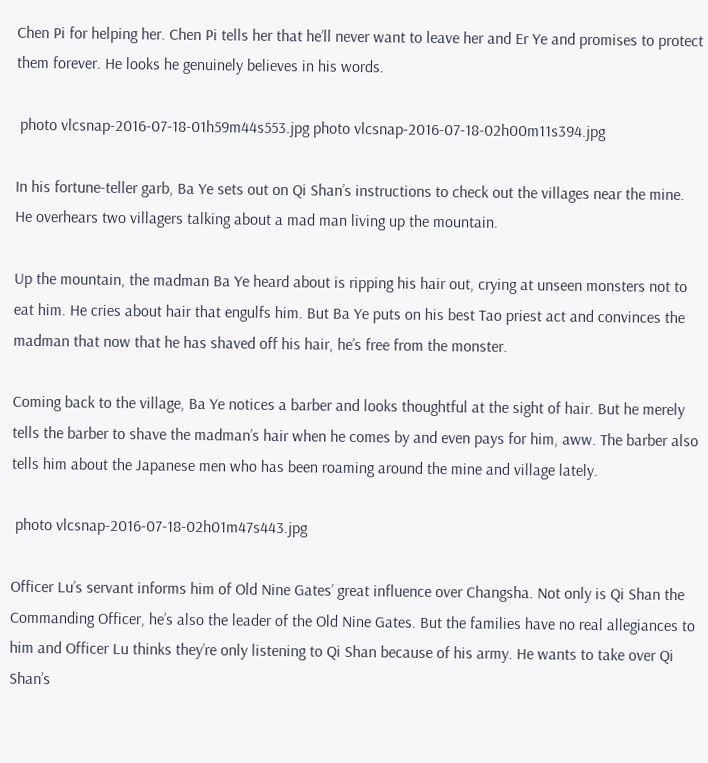Chen Pi for helping her. Chen Pi tells her that he’ll never want to leave her and Er Ye and promises to protect them forever. He looks he genuinely believes in his words.

 photo vlcsnap-2016-07-18-01h59m44s553.jpg photo vlcsnap-2016-07-18-02h00m11s394.jpg

In his fortune-teller garb, Ba Ye sets out on Qi Shan’s instructions to check out the villages near the mine. He overhears two villagers talking about a mad man living up the mountain.

Up the mountain, the madman Ba Ye heard about is ripping his hair out, crying at unseen monsters not to eat him. He cries about hair that engulfs him. But Ba Ye puts on his best Tao priest act and convinces the madman that now that he has shaved off his hair, he’s free from the monster.

Coming back to the village, Ba Ye notices a barber and looks thoughtful at the sight of hair. But he merely tells the barber to shave the madman’s hair when he comes by and even pays for him, aww. The barber also tells him about the Japanese men who has been roaming around the mine and village lately.

 photo vlcsnap-2016-07-18-02h01m47s443.jpg

Officer Lu’s servant informs him of Old Nine Gates’ great influence over Changsha. Not only is Qi Shan the Commanding Officer, he’s also the leader of the Old Nine Gates. But the families have no real allegiances to him and Officer Lu thinks they’re only listening to Qi Shan because of his army. He wants to take over Qi Shan’s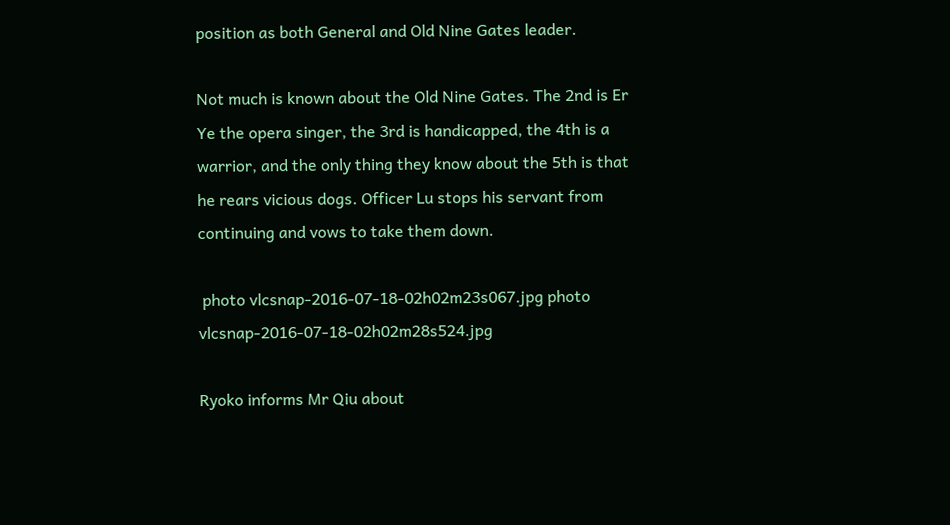position as both General and Old Nine Gates leader.

Not much is known about the Old Nine Gates. The 2nd is Er Ye the opera singer, the 3rd is handicapped, the 4th is a warrior, and the only thing they know about the 5th is that he rears vicious dogs. Officer Lu stops his servant from continuing and vows to take them down.

 photo vlcsnap-2016-07-18-02h02m23s067.jpg photo vlcsnap-2016-07-18-02h02m28s524.jpg

Ryoko informs Mr Qiu about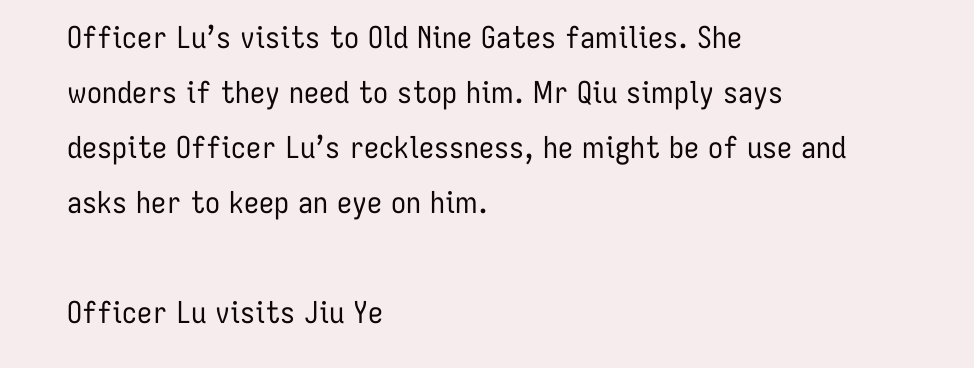Officer Lu’s visits to Old Nine Gates families. She wonders if they need to stop him. Mr Qiu simply says despite Officer Lu’s recklessness, he might be of use and asks her to keep an eye on him.

Officer Lu visits Jiu Ye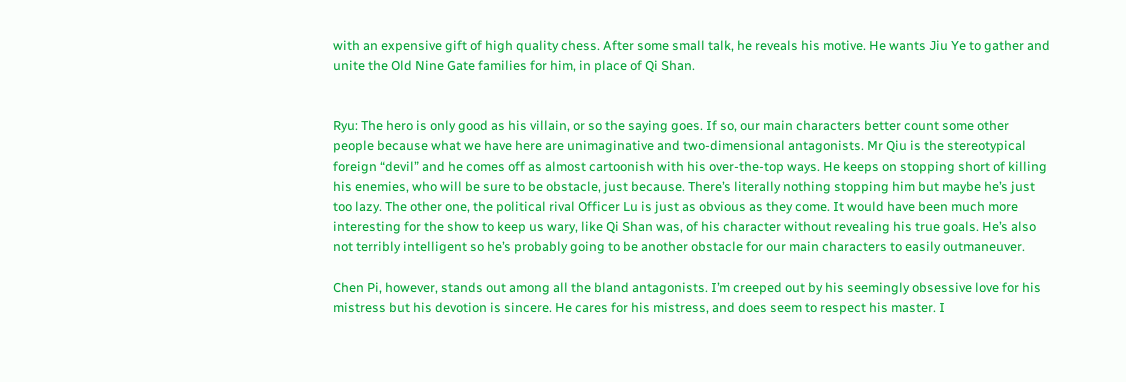with an expensive gift of high quality chess. After some small talk, he reveals his motive. He wants Jiu Ye to gather and unite the Old Nine Gate families for him, in place of Qi Shan.


Ryu: The hero is only good as his villain, or so the saying goes. If so, our main characters better count some other people because what we have here are unimaginative and two-dimensional antagonists. Mr Qiu is the stereotypical foreign “devil” and he comes off as almost cartoonish with his over-the-top ways. He keeps on stopping short of killing his enemies, who will be sure to be obstacle, just because. There’s literally nothing stopping him but maybe he’s just too lazy. The other one, the political rival Officer Lu is just as obvious as they come. It would have been much more interesting for the show to keep us wary, like Qi Shan was, of his character without revealing his true goals. He’s also not terribly intelligent so he’s probably going to be another obstacle for our main characters to easily outmaneuver.

Chen Pi, however, stands out among all the bland antagonists. I’m creeped out by his seemingly obsessive love for his mistress but his devotion is sincere. He cares for his mistress, and does seem to respect his master. I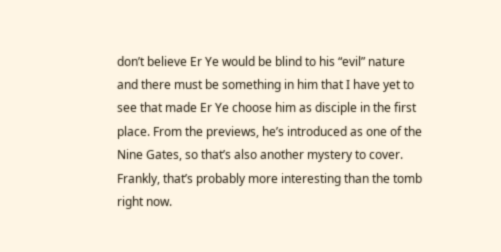don’t believe Er Ye would be blind to his “evil” nature and there must be something in him that I have yet to see that made Er Ye choose him as disciple in the first place. From the previews, he’s introduced as one of the Nine Gates, so that’s also another mystery to cover. Frankly, that’s probably more interesting than the tomb right now.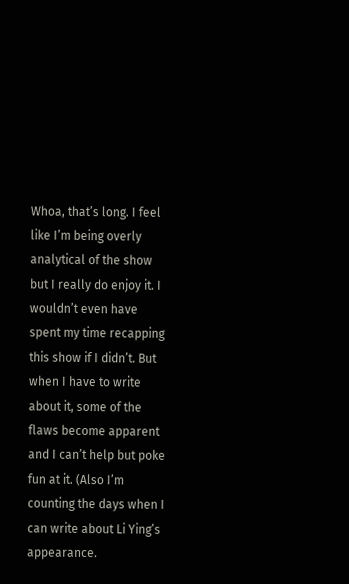Whoa, that’s long. I feel like I’m being overly analytical of the show but I really do enjoy it. I wouldn’t even have spent my time recapping this show if I didn’t. But when I have to write about it, some of the flaws become apparent and I can’t help but poke fun at it. (Also I’m counting the days when I can write about Li Ying’s appearance.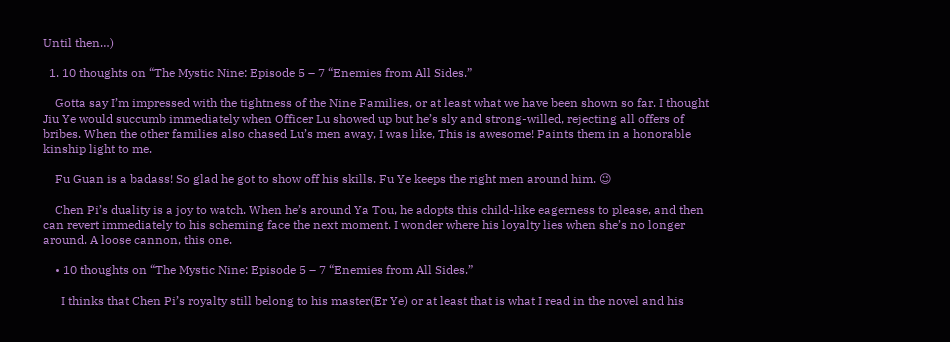Until then…)

  1. 10 thoughts on “The Mystic Nine: Episode 5 – 7 “Enemies from All Sides.”

    Gotta say I’m impressed with the tightness of the Nine Families, or at least what we have been shown so far. I thought Jiu Ye would succumb immediately when Officer Lu showed up but he’s sly and strong-willed, rejecting all offers of bribes. When the other families also chased Lu’s men away, I was like, This is awesome! Paints them in a honorable kinship light to me.

    Fu Guan is a badass! So glad he got to show off his skills. Fu Ye keeps the right men around him. 😉

    Chen Pi’s duality is a joy to watch. When he’s around Ya Tou, he adopts this child-like eagerness to please, and then can revert immediately to his scheming face the next moment. I wonder where his loyalty lies when she’s no longer around. A loose cannon, this one.

    • 10 thoughts on “The Mystic Nine: Episode 5 – 7 “Enemies from All Sides.”

      I thinks that Chen Pi’s royalty still belong to his master(Er Ye) or at least that is what I read in the novel and his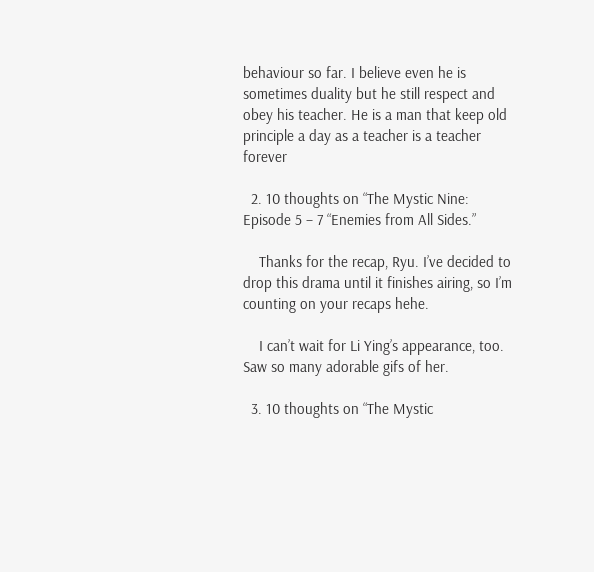behaviour so far. I believe even he is sometimes duality but he still respect and obey his teacher. He is a man that keep old principle a day as a teacher is a teacher forever

  2. 10 thoughts on “The Mystic Nine: Episode 5 – 7 “Enemies from All Sides.”

    Thanks for the recap, Ryu. I’ve decided to drop this drama until it finishes airing, so I’m counting on your recaps hehe.

    I can’t wait for Li Ying’s appearance, too. Saw so many adorable gifs of her.

  3. 10 thoughts on “The Mystic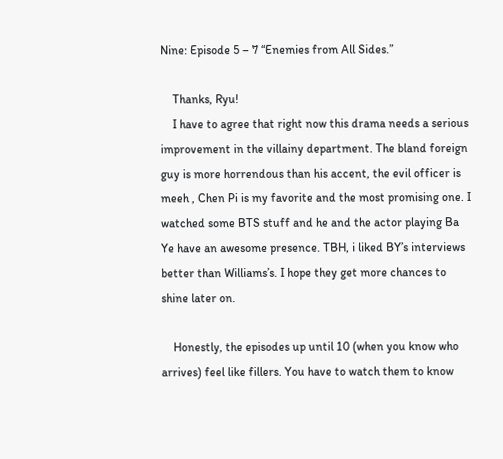Nine: Episode 5 – 7 “Enemies from All Sides.”

    Thanks, Ryu!
    I have to agree that right now this drama needs a serious improvement in the villainy department. The bland foreign guy is more horrendous than his accent, the evil officer is meeh , Chen Pi is my favorite and the most promising one. I watched some BTS stuff and he and the actor playing Ba Ye have an awesome presence. TBH, i liked BY’s interviews better than Williams’s. I hope they get more chances to shine later on.

    Honestly, the episodes up until 10 (when you know who arrives) feel like fillers. You have to watch them to know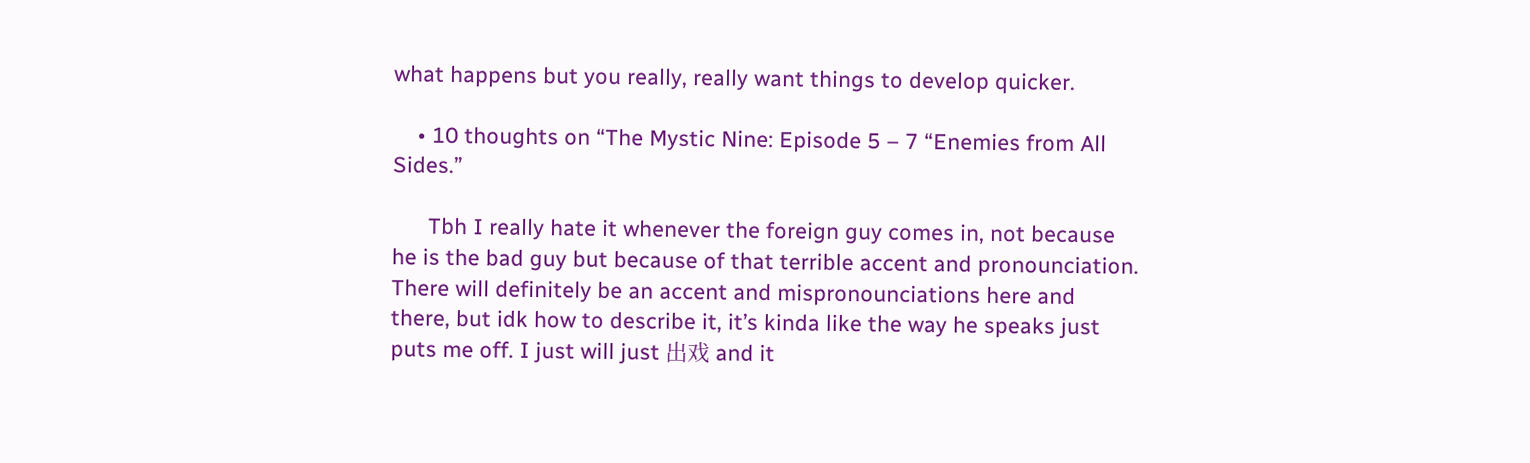what happens but you really, really want things to develop quicker.

    • 10 thoughts on “The Mystic Nine: Episode 5 – 7 “Enemies from All Sides.”

      Tbh I really hate it whenever the foreign guy comes in, not because he is the bad guy but because of that terrible accent and pronounciation. There will definitely be an accent and mispronounciations here and there, but idk how to describe it, it’s kinda like the way he speaks just puts me off. I just will just 出戏 and it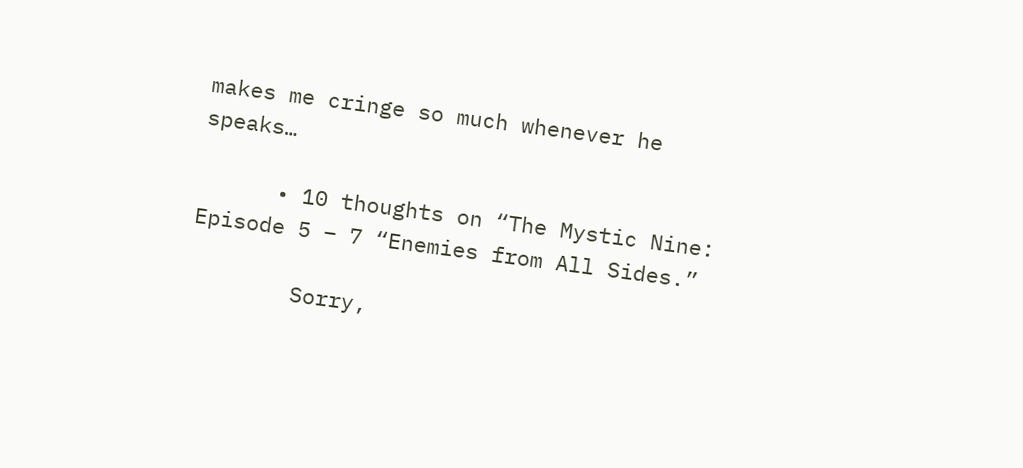makes me cringe so much whenever he speaks…

      • 10 thoughts on “The Mystic Nine: Episode 5 – 7 “Enemies from All Sides.”

        Sorry,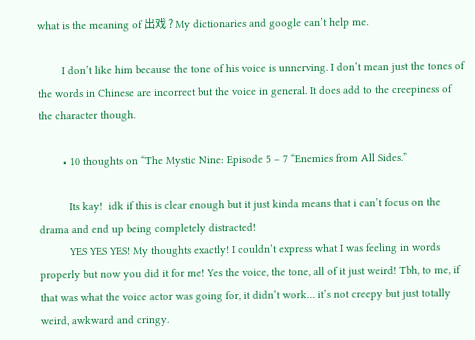what is the meaning of 出戏 ? My dictionaries and google can’t help me.

        I don’t like him because the tone of his voice is unnerving. I don’t mean just the tones of the words in Chinese are incorrect but the voice in general. It does add to the creepiness of the character though.

        • 10 thoughts on “The Mystic Nine: Episode 5 – 7 “Enemies from All Sides.”

          Its kay!  idk if this is clear enough but it just kinda means that i can’t focus on the drama and end up being completely distracted!
          YES YES YES! My thoughts exactly! I couldn’t express what I was feeling in words properly but now you did it for me! Yes the voice, the tone, all of it just weird! Tbh, to me, if that was what the voice actor was going for, it didn’t work… it’s not creepy but just totally weird, awkward and cringy.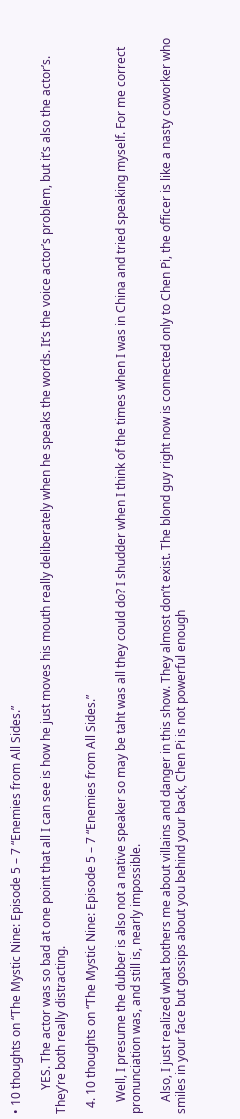• 10 thoughts on “The Mystic Nine: Episode 5 – 7 “Enemies from All Sides.”

        YES. The actor was so bad at one point that all I can see is how he just moves his mouth really deliberately when he speaks the words. It’s the voice actor’s problem, but it’s also the actor’s. They’re both really distracting.

  4. 10 thoughts on “The Mystic Nine: Episode 5 – 7 “Enemies from All Sides.”

    Well, I presume the dubber is also not a native speaker so may be taht was all they could do? I shudder when I think of the times when I was in China and tried speaking myself. For me correct pronunciation was, and still is, nearly impossible.

    Also, I just realized what bothers me about villains and danger in this show. They almost don’t exist. The blond guy right now is connected only to Chen Pi, the officer is like a nasty coworker who smiles in your face but gossips about you behind your back, Chen Pi is not powerful enough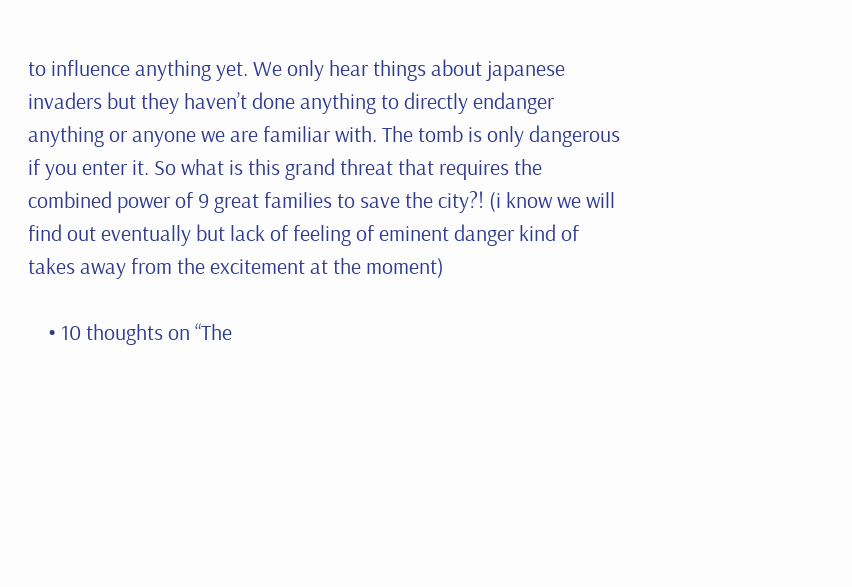to influence anything yet. We only hear things about japanese invaders but they haven’t done anything to directly endanger anything or anyone we are familiar with. The tomb is only dangerous if you enter it. So what is this grand threat that requires the combined power of 9 great families to save the city?! (i know we will find out eventually but lack of feeling of eminent danger kind of takes away from the excitement at the moment)

    • 10 thoughts on “The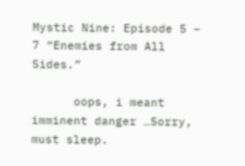Mystic Nine: Episode 5 – 7 “Enemies from All Sides.”

      oops, i meant imminent danger …Sorry, must sleep.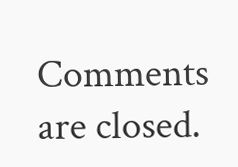Comments are closed.